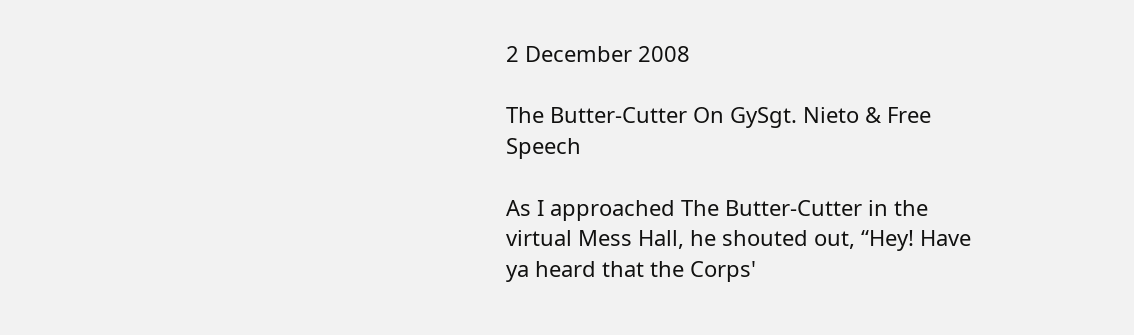2 December 2008

The Butter-Cutter On GySgt. Nieto & Free Speech

As I approached The Butter-Cutter in the virtual Mess Hall, he shouted out, “Hey! Have ya heard that the Corps'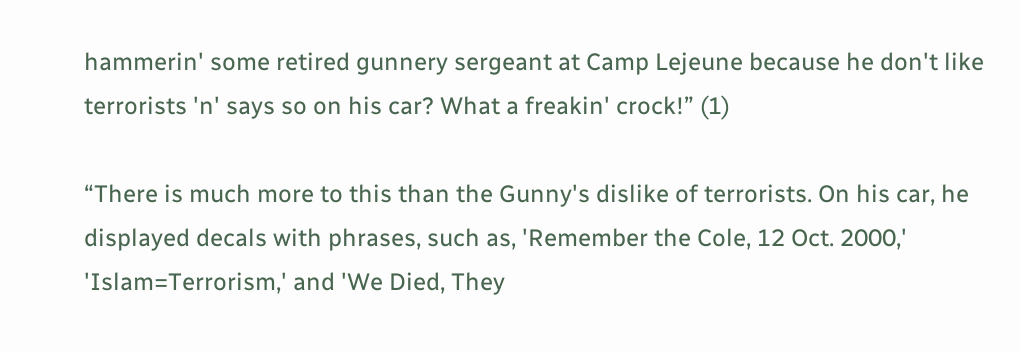hammerin' some retired gunnery sergeant at Camp Lejeune because he don't like terrorists 'n' says so on his car? What a freakin' crock!” (1)

“There is much more to this than the Gunny's dislike of terrorists. On his car, he displayed decals with phrases, such as, 'Remember the Cole, 12 Oct. 2000,' 'Islam=Terrorism,' and 'We Died, They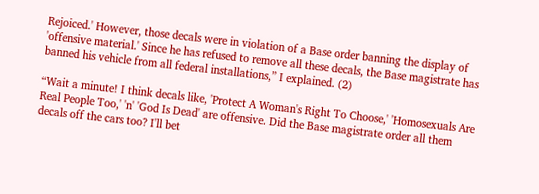Rejoiced.' However, those decals were in violation of a Base order banning the display of 'offensive material.' Since he has refused to remove all these decals, the Base magistrate has banned his vehicle from all federal installations,” I explained. (2)

“Wait a minute! I think decals like, 'Protect A Woman's Right To Choose,' 'Homosexuals Are Real People Too,' 'n' 'God Is Dead' are offensive. Did the Base magistrate order all them decals off the cars too? I'll bet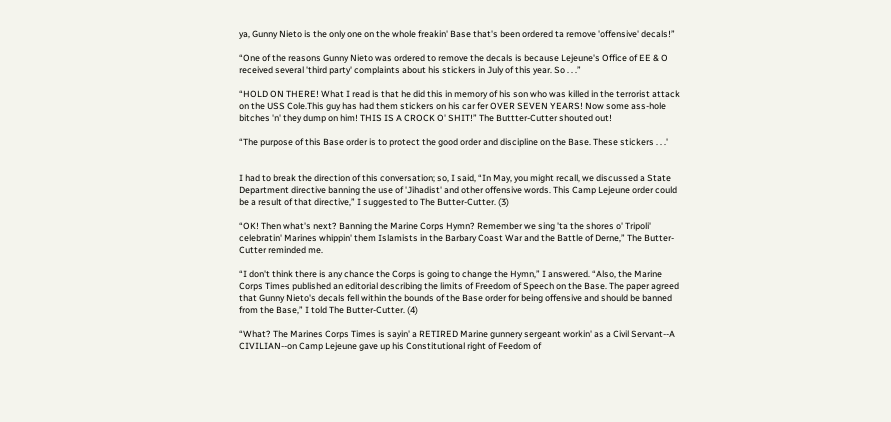ya, Gunny Nieto is the only one on the whole freakin' Base that's been ordered ta remove 'offensive' decals!”

“One of the reasons Gunny Nieto was ordered to remove the decals is because Lejeune's Office of EE & O received several 'third party' complaints about his stickers in July of this year. So . . .”

“HOLD ON THERE! What I read is that he did this in memory of his son who was killed in the terrorist attack on the USS Cole.This guy has had them stickers on his car fer OVER SEVEN YEARS! Now some ass-hole bitches 'n' they dump on him! THIS IS A CROCK O' SHIT!” The Buttter-Cutter shouted out!

“The purpose of this Base order is to protect the good order and discipline on the Base. These stickers . . .'


I had to break the direction of this conversation; so, I said, “In May, you might recall, we discussed a State Department directive banning the use of 'Jihadist' and other offensive words. This Camp Lejeune order could be a result of that directive,” I suggested to The Butter-Cutter. (3)

“OK! Then what's next? Banning the Marine Corps Hymn? Remember we sing 'ta the shores o' Tripoli' celebratin' Marines whippin' them Islamists in the Barbary Coast War and the Battle of Derne,” The Butter-Cutter reminded me.

“I don't think there is any chance the Corps is going to change the Hymn,” I answered. “Also, the Marine Corps Times published an editorial describing the limits of Freedom of Speech on the Base. The paper agreed that Gunny Nieto's decals fell within the bounds of the Base order for being offensive and should be banned from the Base,” I told The Butter-Cutter. (4)

“What? The Marines Corps Times is sayin' a RETIRED Marine gunnery sergeant workin' as a Civil Servant--A CIVILIAN--on Camp Lejeune gave up his Constitutional right of Feedom of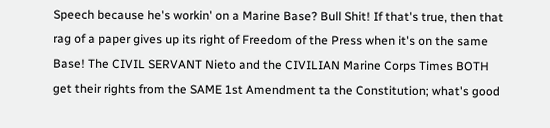Speech because he's workin' on a Marine Base? Bull Shit! If that's true, then that rag of a paper gives up its right of Freedom of the Press when it's on the same Base! The CIVIL SERVANT Nieto and the CIVILIAN Marine Corps Times BOTH get their rights from the SAME 1st Amendment ta the Constitution; what's good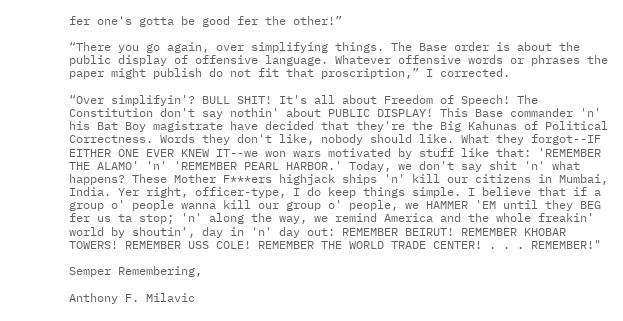fer one's gotta be good fer the other!”

“There you go again, over simplifying things. The Base order is about the public display of offensive language. Whatever offensive words or phrases the paper might publish do not fit that proscription,” I corrected.

“Over simplifyin'? BULL SHIT! It's all about Freedom of Speech! The Constitution don't say nothin' about PUBLIC DISPLAY! This Base commander 'n' his Bat Boy magistrate have decided that they're the Big Kahunas of Political Correctness. Words they don't like, nobody should like. What they forgot--IF EITHER ONE EVER KNEW IT--we won wars motivated by stuff like that: 'REMEMBER THE ALAMO' 'n' 'REMEMBER PEARL HARBOR.' Today, we don't say shit 'n' what happens? These Mother F***ers highjack ships 'n' kill our citizens in Mumbai, India. Yer right, officer-type, I do keep things simple. I believe that if a group o' people wanna kill our group o' people, we HAMMER 'EM until they BEG fer us ta stop; 'n' along the way, we remind America and the whole freakin' world by shoutin', day in 'n' day out: REMEMBER BEIRUT! REMEMBER KHOBAR TOWERS! REMEMBER USS COLE! REMEMBER THE WORLD TRADE CENTER! . . . REMEMBER!"

Semper Remembering,

Anthony F. Milavic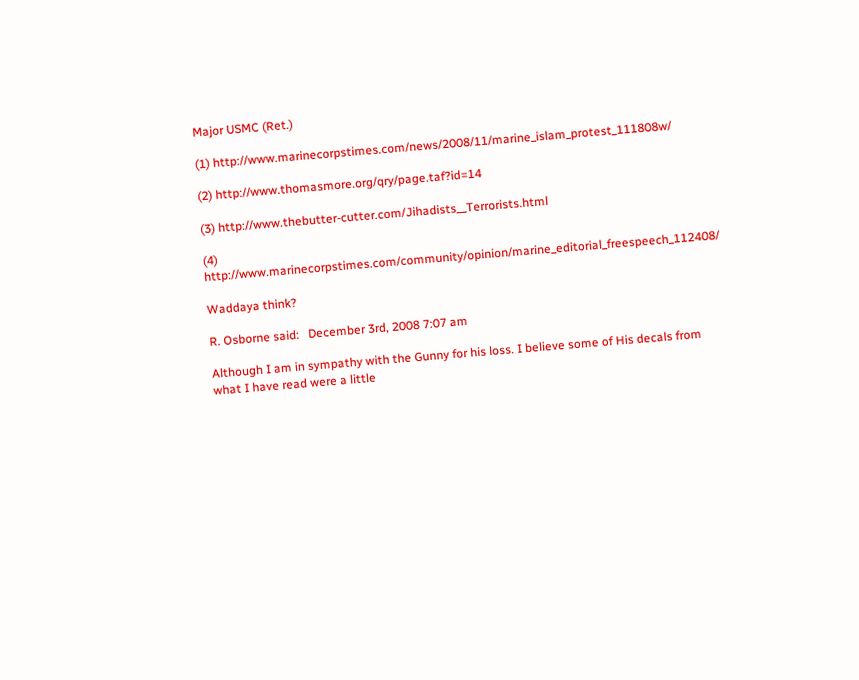Major USMC (Ret.)

(1) http://www.marinecorpstimes.com/news/2008/11/marine_islam_protest_111808w/

(2) http://www.thomasmore.org/qry/page.taf?id=14

(3) http://www.thebutter-cutter.com/Jihadists__Terrorists.html

(4) http://www.marinecorpstimes.com/community/opinion/marine_editorial_freespeech_112408/

Waddaya think?

R. Osborne said:   December 3rd, 2008 7:07 am

Although I am in sympathy with the Gunny for his loss. I believe some of His decals from what I have read were a little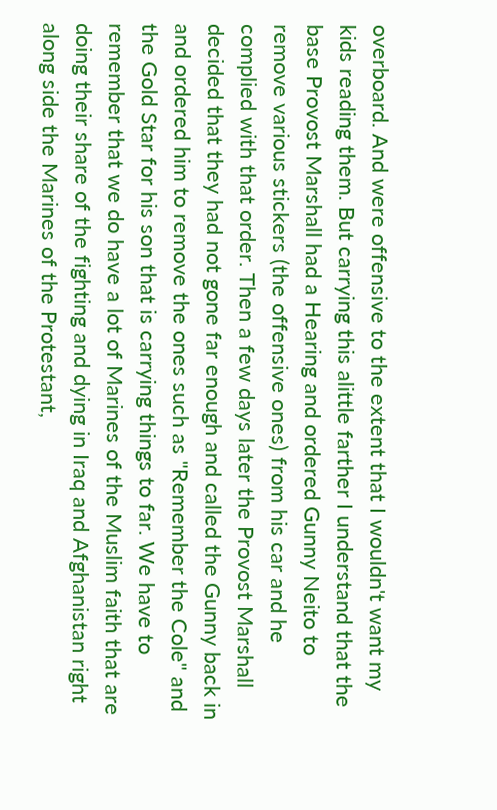overboard. And were offensive to the extent that I wouldn't want my kids reading them. But carrying this alittle farther I understand that the base Provost Marshall had a Hearing and ordered Gunny Neito to remove various stickers (the offensive ones) from his car and he complied with that order. Then a few days later the Provost Marshall decided that they had not gone far enough and called the Gunny back in and ordered him to remove the ones such as "Remember the Cole" and the Gold Star for his son that is carrying things to far. We have to remember that we do have a lot of Marines of the Muslim faith that are doing their share of the fighting and dying in Iraq and Afghanistan right along side the Marines of the Protestant,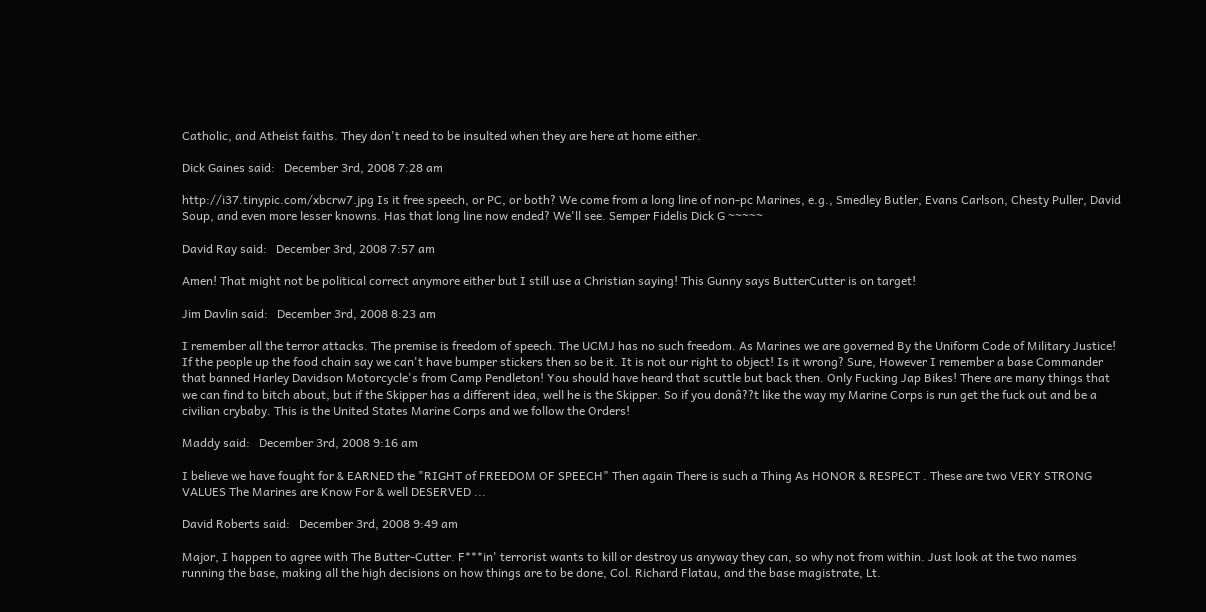Catholic, and Atheist faiths. They don't need to be insulted when they are here at home either.

Dick Gaines said:   December 3rd, 2008 7:28 am

http://i37.tinypic.com/xbcrw7.jpg Is it free speech, or PC, or both? We come from a long line of non-pc Marines, e.g., Smedley Butler, Evans Carlson, Chesty Puller, David Soup, and even more lesser knowns. Has that long line now ended? We'll see. Semper Fidelis Dick G ~~~~~

David Ray said:   December 3rd, 2008 7:57 am

Amen! That might not be political correct anymore either but I still use a Christian saying! This Gunny says ButterCutter is on target!

Jim Davlin said:   December 3rd, 2008 8:23 am

I remember all the terror attacks. The premise is freedom of speech. The UCMJ has no such freedom. As Marines we are governed By the Uniform Code of Military Justice! If the people up the food chain say we can't have bumper stickers then so be it. It is not our right to object! Is it wrong? Sure, However I remember a base Commander that banned Harley Davidson Motorcycle's from Camp Pendleton! You should have heard that scuttle but back then. Only Fucking Jap Bikes! There are many things that we can find to bitch about, but if the Skipper has a different idea, well he is the Skipper. So if you donâ??t like the way my Marine Corps is run get the fuck out and be a civilian crybaby. This is the United States Marine Corps and we follow the Orders!

Maddy said:   December 3rd, 2008 9:16 am

I believe we have fought for & EARNED the "RIGHT of FREEDOM OF SPEECH" Then again There is such a Thing As HONOR & RESPECT . These are two VERY STRONG VALUES The Marines are Know For & well DESERVED ...

David Roberts said:   December 3rd, 2008 9:49 am

Major, I happen to agree with The Butter-Cutter. F***in' terrorist wants to kill or destroy us anyway they can, so why not from within. Just look at the two names running the base, making all the high decisions on how things are to be done, Col. Richard Flatau, and the base magistrate, Lt.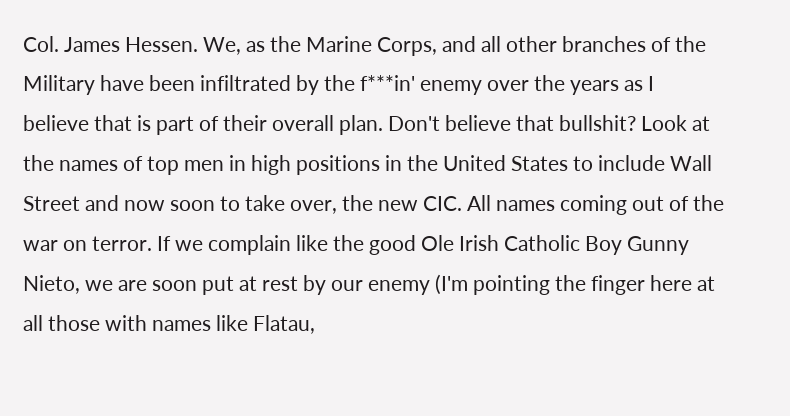Col. James Hessen. We, as the Marine Corps, and all other branches of the Military have been infiltrated by the f***in' enemy over the years as I believe that is part of their overall plan. Don't believe that bullshit? Look at the names of top men in high positions in the United States to include Wall Street and now soon to take over, the new CIC. All names coming out of the war on terror. If we complain like the good Ole Irish Catholic Boy Gunny Nieto, we are soon put at rest by our enemy (I'm pointing the finger here at all those with names like Flatau,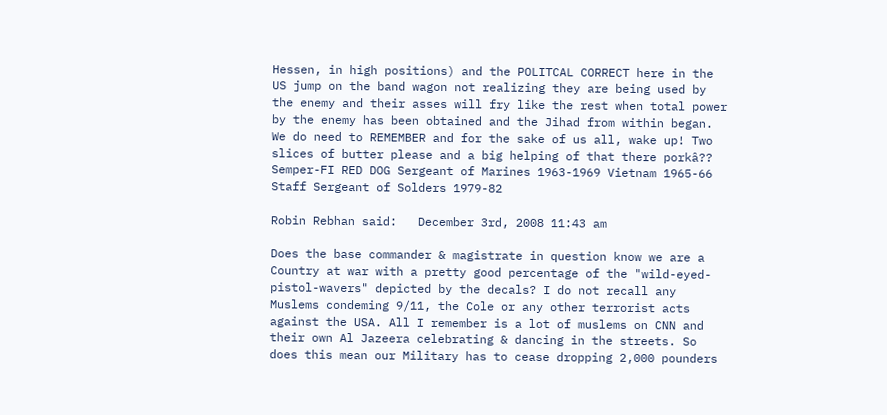Hessen, in high positions) and the POLITCAL CORRECT here in the US jump on the band wagon not realizing they are being used by the enemy and their asses will fry like the rest when total power by the enemy has been obtained and the Jihad from within began. We do need to REMEMBER and for the sake of us all, wake up! Two slices of butter please and a big helping of that there porkâ?? Semper-FI RED DOG Sergeant of Marines 1963-1969 Vietnam 1965-66 Staff Sergeant of Solders 1979-82

Robin Rebhan said:   December 3rd, 2008 11:43 am

Does the base commander & magistrate in question know we are a Country at war with a pretty good percentage of the "wild-eyed-pistol-wavers" depicted by the decals? I do not recall any Muslems condeming 9/11, the Cole or any other terrorist acts against the USA. All I remember is a lot of muslems on CNN and their own Al Jazeera celebrating & dancing in the streets. So does this mean our Military has to cease dropping 2,000 pounders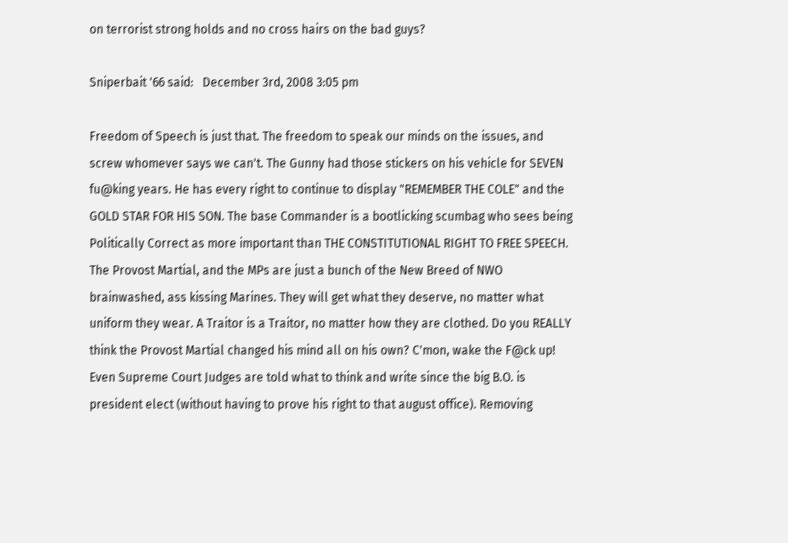on terrorist strong holds and no cross hairs on the bad guys?

Sniperbait '66 said:   December 3rd, 2008 3:05 pm

Freedom of Speech is just that. The freedom to speak our minds on the issues, and screw whomever says we can't. The Gunny had those stickers on his vehicle for SEVEN fu@king years. He has every right to continue to display "REMEMBER THE COLE" and the GOLD STAR FOR HIS SON. The base Commander is a bootlicking scumbag who sees being Politically Correct as more important than THE CONSTITUTIONAL RIGHT TO FREE SPEECH. The Provost Martial, and the MPs are just a bunch of the New Breed of NWO brainwashed, ass kissing Marines. They will get what they deserve, no matter what uniform they wear. A Traitor is a Traitor, no matter how they are clothed. Do you REALLY think the Provost Martial changed his mind all on his own? C'mon, wake the F@ck up! Even Supreme Court Judges are told what to think and write since the big B.O. is president elect (without having to prove his right to that august office). Removing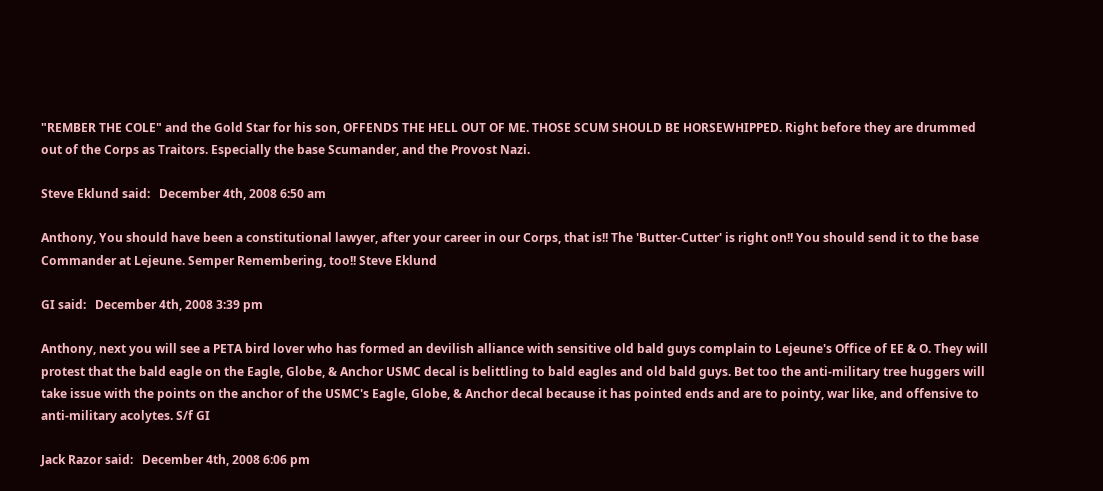"REMBER THE COLE" and the Gold Star for his son, OFFENDS THE HELL OUT OF ME. THOSE SCUM SHOULD BE HORSEWHIPPED. Right before they are drummed out of the Corps as Traitors. Especially the base Scumander, and the Provost Nazi.

Steve Eklund said:   December 4th, 2008 6:50 am

Anthony, You should have been a constitutional lawyer, after your career in our Corps, that is!! The 'Butter-Cutter' is right on!! You should send it to the base Commander at Lejeune. Semper Remembering, too!! Steve Eklund

GI said:   December 4th, 2008 3:39 pm

Anthony, next you will see a PETA bird lover who has formed an devilish alliance with sensitive old bald guys complain to Lejeune's Office of EE & O. They will protest that the bald eagle on the Eagle, Globe, & Anchor USMC decal is belittling to bald eagles and old bald guys. Bet too the anti-military tree huggers will take issue with the points on the anchor of the USMC's Eagle, Globe, & Anchor decal because it has pointed ends and are to pointy, war like, and offensive to anti-military acolytes. S/f GI

Jack Razor said:   December 4th, 2008 6:06 pm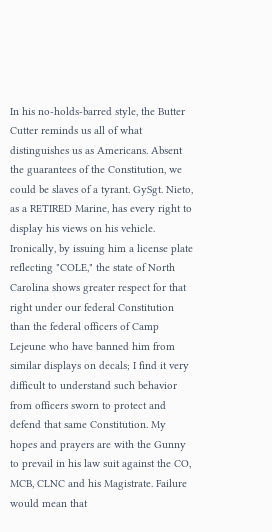In his no-holds-barred style, the Butter Cutter reminds us all of what distinguishes us as Americans. Absent the guarantees of the Constitution, we could be slaves of a tyrant. GySgt. Nieto, as a RETIRED Marine, has every right to display his views on his vehicle. Ironically, by issuing him a license plate reflecting "COLE," the state of North Carolina shows greater respect for that right under our federal Constitution than the federal officers of Camp Lejeune who have banned him from similar displays on decals; I find it very difficult to understand such behavior from officers sworn to protect and defend that same Constitution. My hopes and prayers are with the Gunny to prevail in his law suit against the CO, MCB, CLNC and his Magistrate. Failure would mean that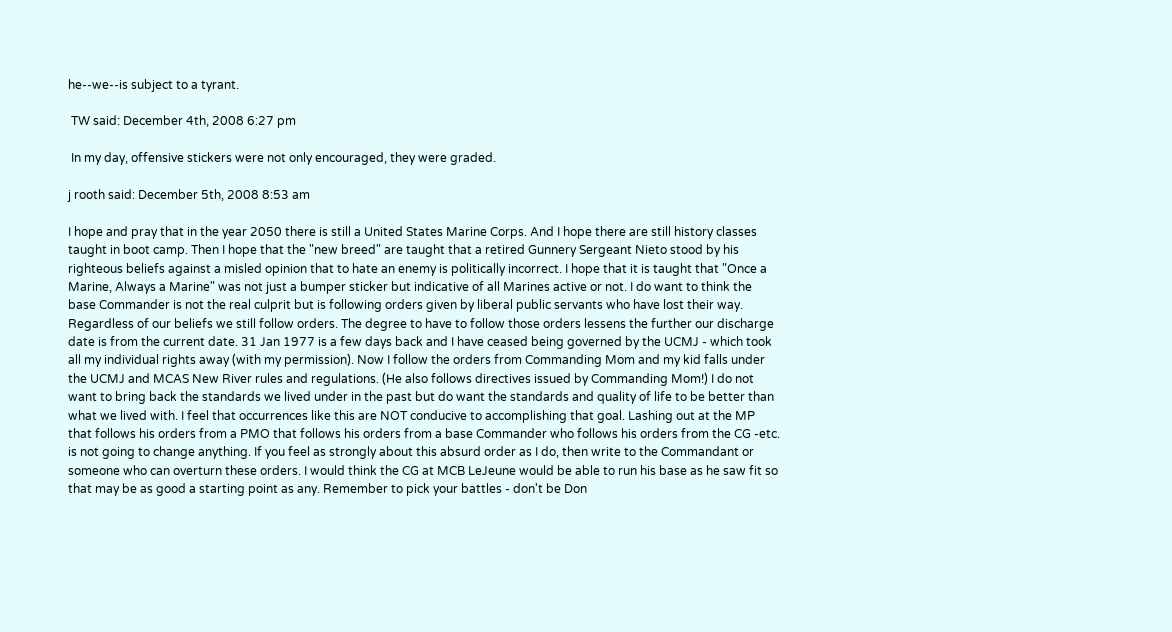he--we--is subject to a tyrant.

 TW said: December 4th, 2008 6:27 pm

 In my day, offensive stickers were not only encouraged, they were graded.

j rooth said: December 5th, 2008 8:53 am

I hope and pray that in the year 2050 there is still a United States Marine Corps. And I hope there are still history classes taught in boot camp. Then I hope that the "new breed" are taught that a retired Gunnery Sergeant Nieto stood by his righteous beliefs against a misled opinion that to hate an enemy is politically incorrect. I hope that it is taught that "Once a Marine, Always a Marine" was not just a bumper sticker but indicative of all Marines active or not. I do want to think the base Commander is not the real culprit but is following orders given by liberal public servants who have lost their way. Regardless of our beliefs we still follow orders. The degree to have to follow those orders lessens the further our discharge date is from the current date. 31 Jan 1977 is a few days back and I have ceased being governed by the UCMJ - which took all my individual rights away (with my permission). Now I follow the orders from Commanding Mom and my kid falls under the UCMJ and MCAS New River rules and regulations. (He also follows directives issued by Commanding Mom!) I do not want to bring back the standards we lived under in the past but do want the standards and quality of life to be better than what we lived with. I feel that occurrences like this are NOT conducive to accomplishing that goal. Lashing out at the MP that follows his orders from a PMO that follows his orders from a base Commander who follows his orders from the CG -etc. is not going to change anything. If you feel as strongly about this absurd order as I do, then write to the Commandant or someone who can overturn these orders. I would think the CG at MCB LeJeune would be able to run his base as he saw fit so that may be as good a starting point as any. Remember to pick your battles - don't be Don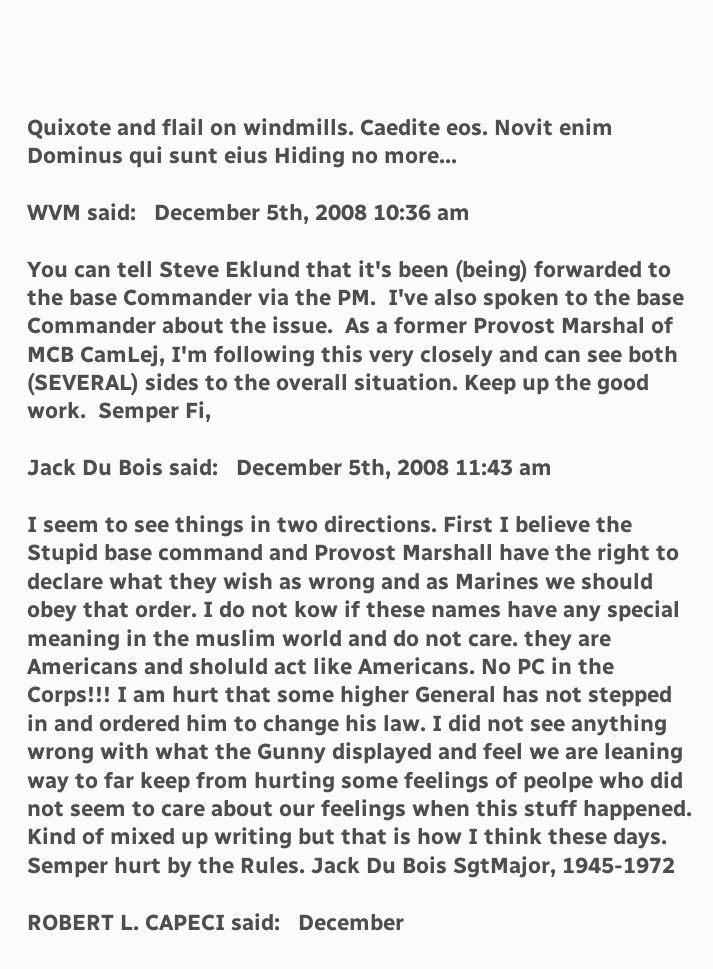Quixote and flail on windmills. Caedite eos. Novit enim Dominus qui sunt eius Hiding no more...

WVM said:   December 5th, 2008 10:36 am

You can tell Steve Eklund that it's been (being) forwarded to the base Commander via the PM.  I've also spoken to the base Commander about the issue.  As a former Provost Marshal of MCB CamLej, I'm following this very closely and can see both (SEVERAL) sides to the overall situation. Keep up the good work.  Semper Fi,

Jack Du Bois said:   December 5th, 2008 11:43 am

I seem to see things in two directions. First I believe the Stupid base command and Provost Marshall have the right to declare what they wish as wrong and as Marines we should obey that order. I do not kow if these names have any special meaning in the muslim world and do not care. they are Americans and sholuld act like Americans. No PC in the Corps!!! I am hurt that some higher General has not stepped in and ordered him to change his law. I did not see anything wrong with what the Gunny displayed and feel we are leaning way to far keep from hurting some feelings of peolpe who did not seem to care about our feelings when this stuff happened. Kind of mixed up writing but that is how I think these days. Semper hurt by the Rules. Jack Du Bois SgtMajor, 1945-1972

ROBERT L. CAPECI said:   December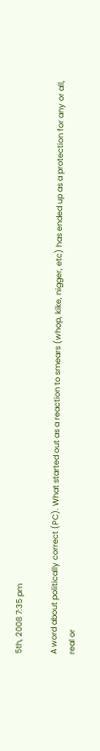5th, 2008 7:35 pm

A word about politically correct (PC). What started out as a reaction to smears (whop, kike, nigger, etc) has ended up as a protection for any or all, real or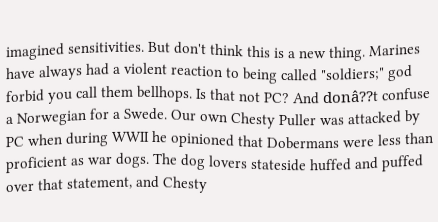imagined sensitivities. But don't think this is a new thing. Marines have always had a violent reaction to being called "soldiers;" god forbid you call them bellhops. Is that not PC? And donâ??t confuse a Norwegian for a Swede. Our own Chesty Puller was attacked by PC when during WWII he opinioned that Dobermans were less than proficient as war dogs. The dog lovers stateside huffed and puffed over that statement, and Chesty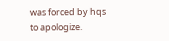was forced by hqs to apologize.